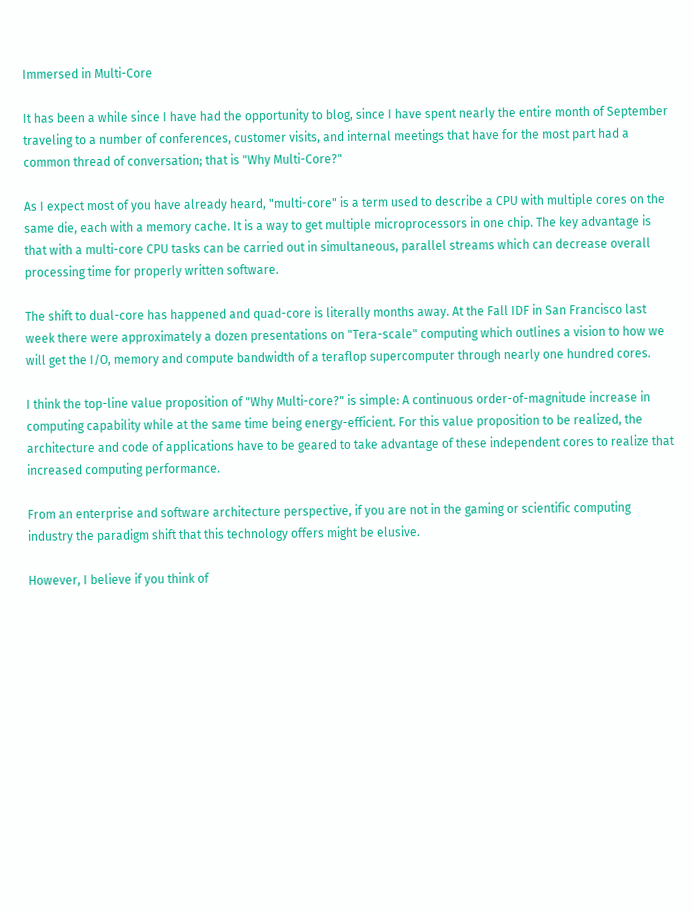Immersed in Multi-Core

It has been a while since I have had the opportunity to blog, since I have spent nearly the entire month of September traveling to a number of conferences, customer visits, and internal meetings that have for the most part had a common thread of conversation; that is "Why Multi-Core?"

As I expect most of you have already heard, "multi-core" is a term used to describe a CPU with multiple cores on the same die, each with a memory cache. It is a way to get multiple microprocessors in one chip. The key advantage is that with a multi-core CPU tasks can be carried out in simultaneous, parallel streams which can decrease overall processing time for properly written software.

The shift to dual-core has happened and quad-core is literally months away. At the Fall IDF in San Francisco last week there were approximately a dozen presentations on "Tera-scale" computing which outlines a vision to how we will get the I/O, memory and compute bandwidth of a teraflop supercomputer through nearly one hundred cores.

I think the top-line value proposition of "Why Multi-core?" is simple: A continuous order-of-magnitude increase in computing capability while at the same time being energy-efficient. For this value proposition to be realized, the architecture and code of applications have to be geared to take advantage of these independent cores to realize that increased computing performance.

From an enterprise and software architecture perspective, if you are not in the gaming or scientific computing industry the paradigm shift that this technology offers might be elusive.

However, I believe if you think of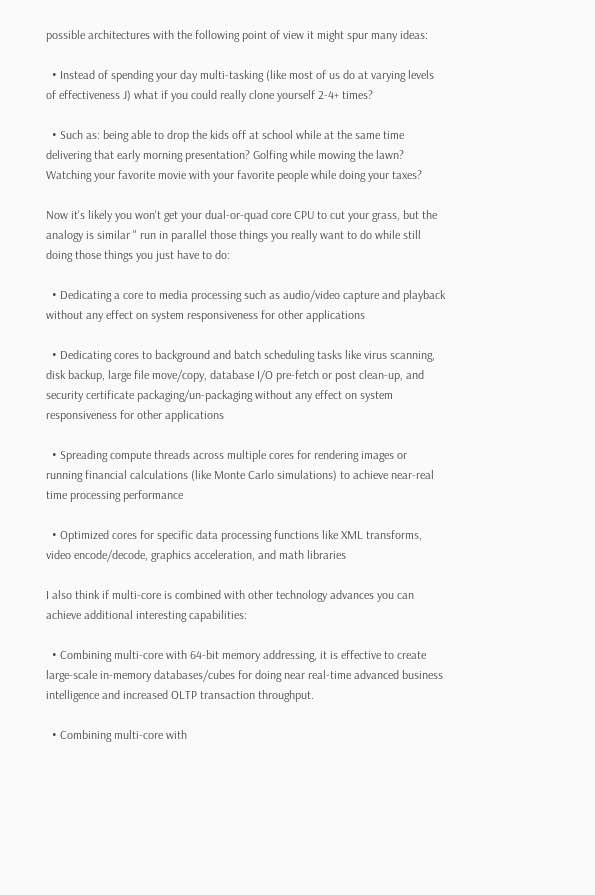possible architectures with the following point of view it might spur many ideas:

  • Instead of spending your day multi-tasking (like most of us do at varying levels of effectiveness J) what if you could really clone yourself 2-4+ times?

  • Such as: being able to drop the kids off at school while at the same time delivering that early morning presentation? Golfing while mowing the lawn? Watching your favorite movie with your favorite people while doing your taxes?

Now it's likely you won't get your dual-or-quad core CPU to cut your grass, but the analogy is similar " run in parallel those things you really want to do while still doing those things you just have to do:

  • Dedicating a core to media processing such as audio/video capture and playback without any effect on system responsiveness for other applications

  • Dedicating cores to background and batch scheduling tasks like virus scanning, disk backup, large file move/copy, database I/O pre-fetch or post clean-up, and security certificate packaging/un-packaging without any effect on system responsiveness for other applications

  • Spreading compute threads across multiple cores for rendering images or running financial calculations (like Monte Carlo simulations) to achieve near-real time processing performance

  • Optimized cores for specific data processing functions like XML transforms, video encode/decode, graphics acceleration, and math libraries

I also think if multi-core is combined with other technology advances you can achieve additional interesting capabilities:

  • Combining multi-core with 64-bit memory addressing, it is effective to create large-scale in-memory databases/cubes for doing near real-time advanced business intelligence and increased OLTP transaction throughput.

  • Combining multi-core with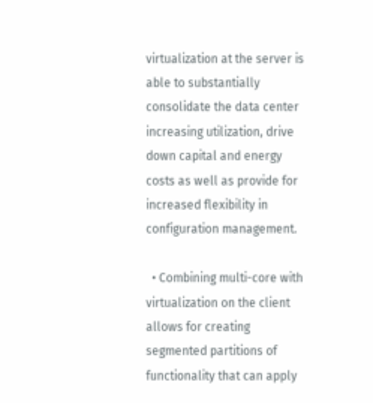virtualization at the server is able to substantially consolidate the data center increasing utilization, drive down capital and energy costs as well as provide for increased flexibility in configuration management.

  • Combining multi-core with virtualization on the client allows for creating segmented partitions of functionality that can apply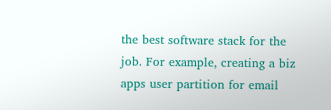the best software stack for the job. For example, creating a biz apps user partition for email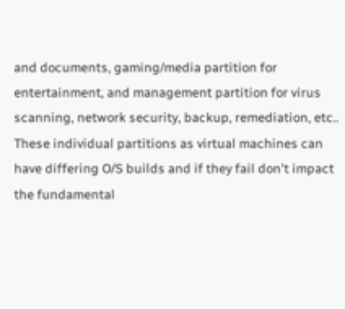and documents, gaming/media partition for entertainment, and management partition for virus scanning, network security, backup, remediation, etc.. These individual partitions as virtual machines can have differing O/S builds and if they fail don't impact the fundamental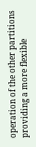operation of the other partitions providing a more flexible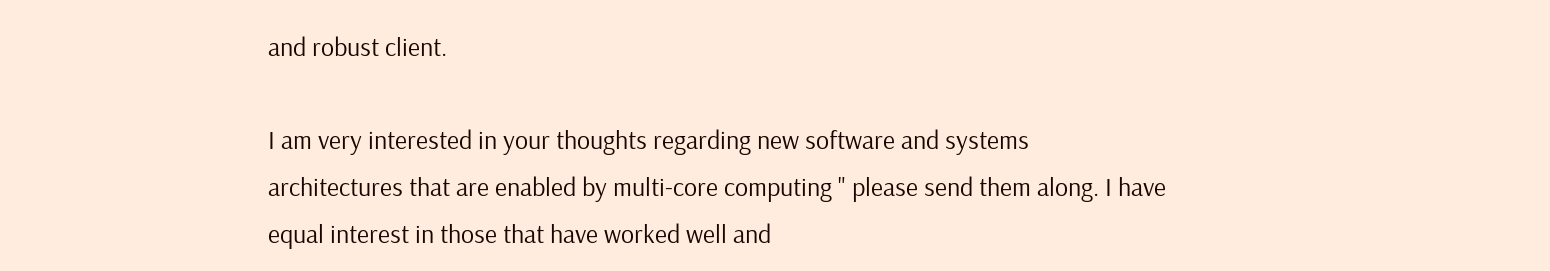and robust client.

I am very interested in your thoughts regarding new software and systems architectures that are enabled by multi-core computing " please send them along. I have equal interest in those that have worked well and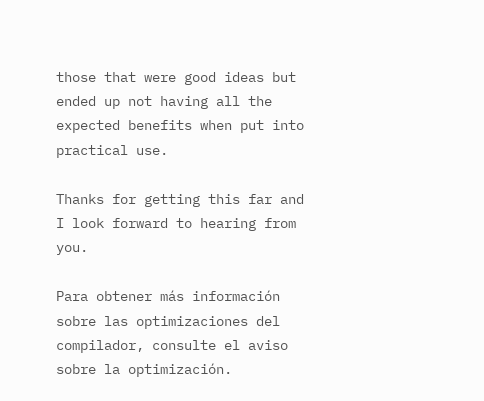those that were good ideas but ended up not having all the expected benefits when put into practical use.

Thanks for getting this far and I look forward to hearing from you.

Para obtener más información sobre las optimizaciones del compilador, consulte el aviso sobre la optimización.